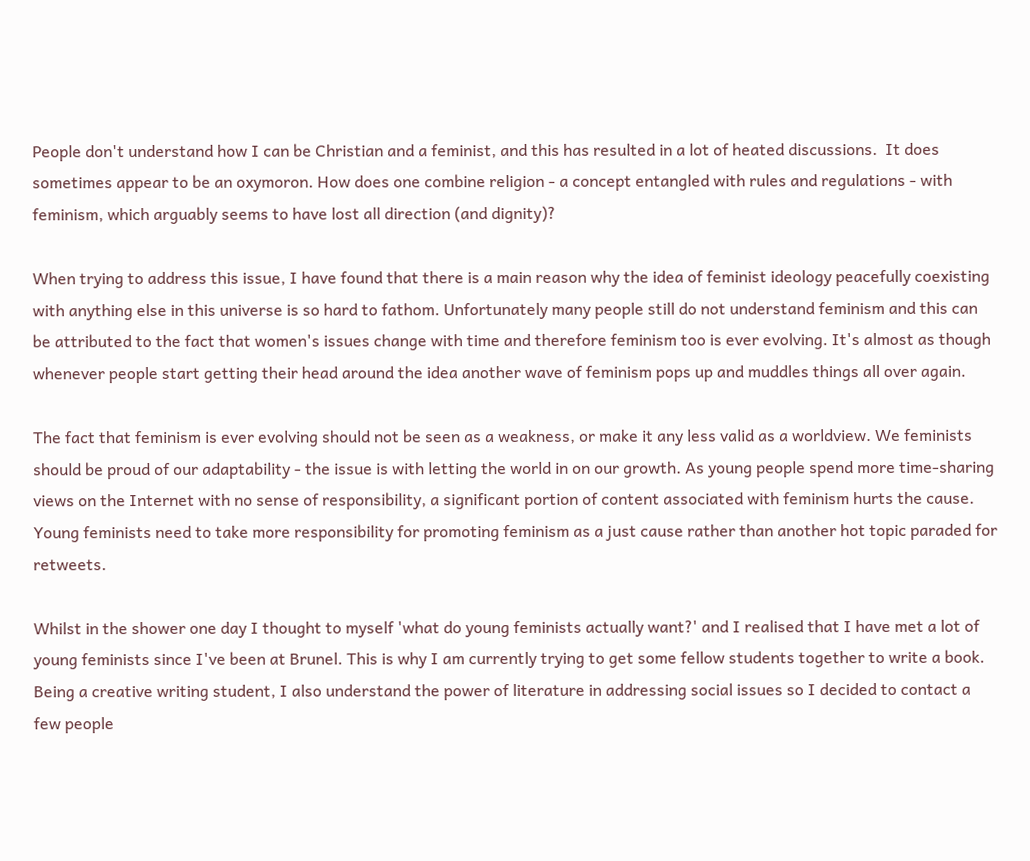People don't understand how I can be Christian and a feminist, and this has resulted in a lot of heated discussions.  It does sometimes appear to be an oxymoron. How does one combine religion - a concept entangled with rules and regulations - with feminism, which arguably seems to have lost all direction (and dignity)?

When trying to address this issue, I have found that there is a main reason why the idea of feminist ideology peacefully coexisting with anything else in this universe is so hard to fathom. Unfortunately many people still do not understand feminism and this can be attributed to the fact that women's issues change with time and therefore feminism too is ever evolving. It's almost as though whenever people start getting their head around the idea another wave of feminism pops up and muddles things all over again.

The fact that feminism is ever evolving should not be seen as a weakness, or make it any less valid as a worldview. We feminists should be proud of our adaptability - the issue is with letting the world in on our growth. As young people spend more time-sharing views on the Internet with no sense of responsibility, a significant portion of content associated with feminism hurts the cause. Young feminists need to take more responsibility for promoting feminism as a just cause rather than another hot topic paraded for retweets.

Whilst in the shower one day I thought to myself 'what do young feminists actually want?' and I realised that I have met a lot of young feminists since I've been at Brunel. This is why I am currently trying to get some fellow students together to write a book. Being a creative writing student, I also understand the power of literature in addressing social issues so I decided to contact a few people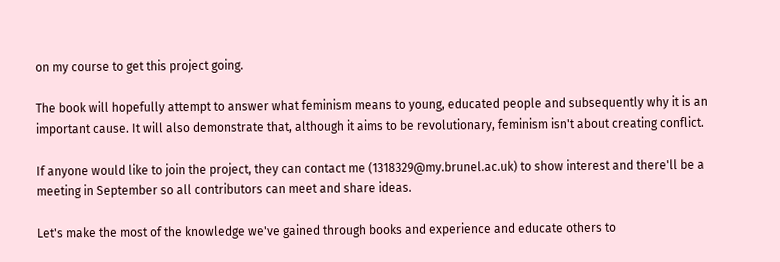on my course to get this project going.

The book will hopefully attempt to answer what feminism means to young, educated people and subsequently why it is an important cause. It will also demonstrate that, although it aims to be revolutionary, feminism isn't about creating conflict.

If anyone would like to join the project, they can contact me (1318329@my.brunel.ac.uk) to show interest and there'll be a meeting in September so all contributors can meet and share ideas.

Let's make the most of the knowledge we've gained through books and experience and educate others to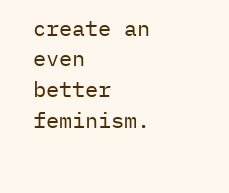create an even better feminism.